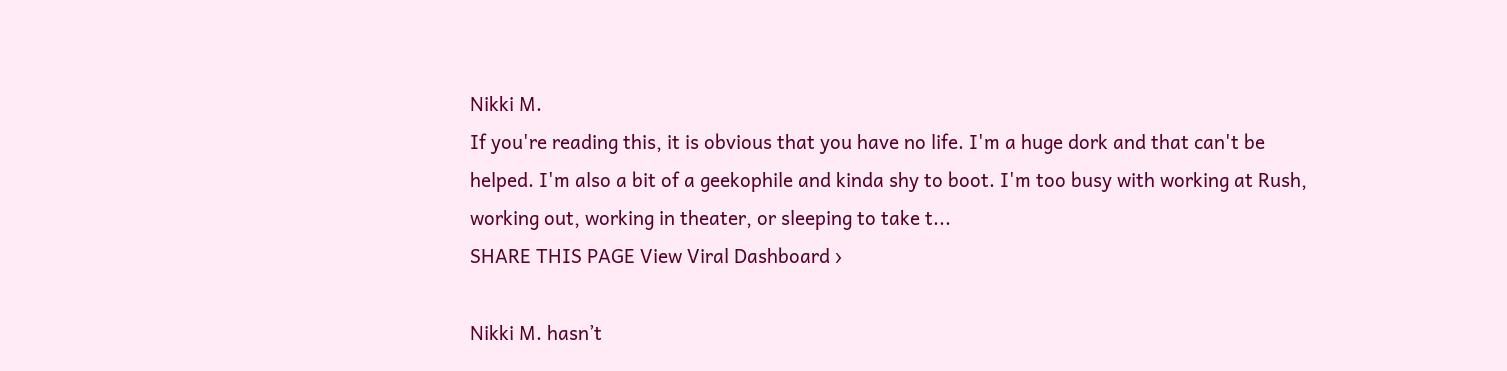Nikki M.
If you're reading this, it is obvious that you have no life. I'm a huge dork and that can't be helped. I'm also a bit of a geekophile and kinda shy to boot. I'm too busy with working at Rush, working out, working in theater, or sleeping to take t...
SHARE THIS PAGE View Viral Dashboard ›

Nikki M. hasn’t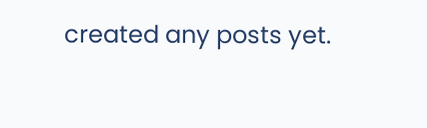created any posts yet.